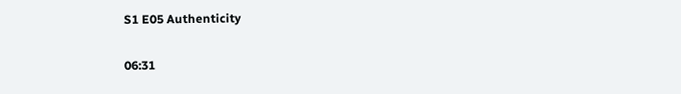S1 E05 Authenticity

06:31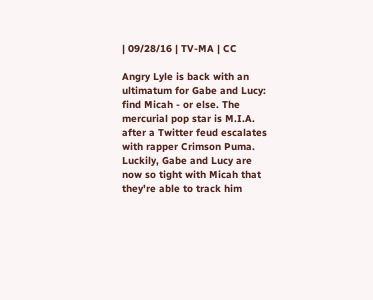| 09/28/16 | TV-MA | CC

Angry Lyle is back with an ultimatum for Gabe and Lucy: find Micah - or else. The mercurial pop star is M.I.A. after a Twitter feud escalates with rapper Crimson Puma. Luckily, Gabe and Lucy are now so tight with Micah that they're able to track him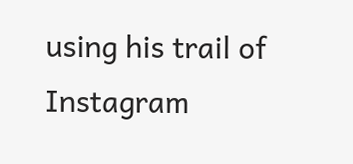using his trail of Instagram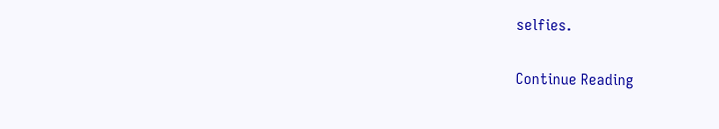selfies.

Continue Reading